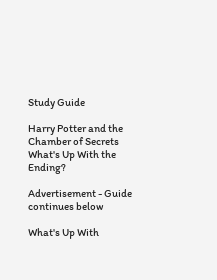Study Guide

Harry Potter and the Chamber of Secrets What's Up With the Ending?

Advertisement - Guide continues below

What's Up With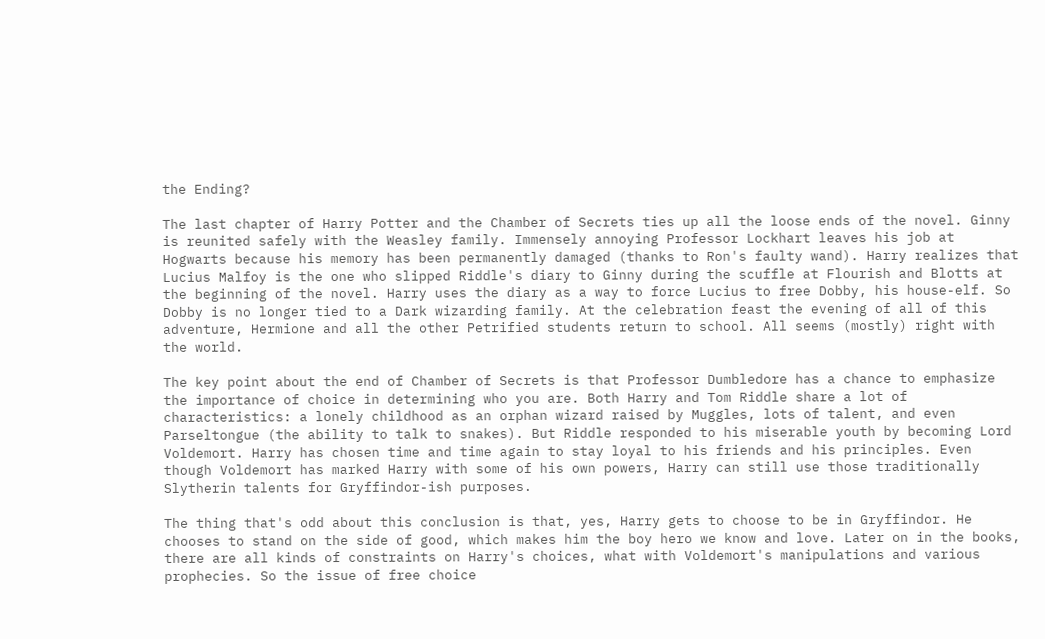the Ending?

The last chapter of Harry Potter and the Chamber of Secrets ties up all the loose ends of the novel. Ginny is reunited safely with the Weasley family. Immensely annoying Professor Lockhart leaves his job at Hogwarts because his memory has been permanently damaged (thanks to Ron's faulty wand). Harry realizes that Lucius Malfoy is the one who slipped Riddle's diary to Ginny during the scuffle at Flourish and Blotts at the beginning of the novel. Harry uses the diary as a way to force Lucius to free Dobby, his house-elf. So Dobby is no longer tied to a Dark wizarding family. At the celebration feast the evening of all of this adventure, Hermione and all the other Petrified students return to school. All seems (mostly) right with the world.

The key point about the end of Chamber of Secrets is that Professor Dumbledore has a chance to emphasize the importance of choice in determining who you are. Both Harry and Tom Riddle share a lot of characteristics: a lonely childhood as an orphan wizard raised by Muggles, lots of talent, and even Parseltongue (the ability to talk to snakes). But Riddle responded to his miserable youth by becoming Lord Voldemort. Harry has chosen time and time again to stay loyal to his friends and his principles. Even though Voldemort has marked Harry with some of his own powers, Harry can still use those traditionally Slytherin talents for Gryffindor-ish purposes.

The thing that's odd about this conclusion is that, yes, Harry gets to choose to be in Gryffindor. He chooses to stand on the side of good, which makes him the boy hero we know and love. Later on in the books, there are all kinds of constraints on Harry's choices, what with Voldemort's manipulations and various prophecies. So the issue of free choice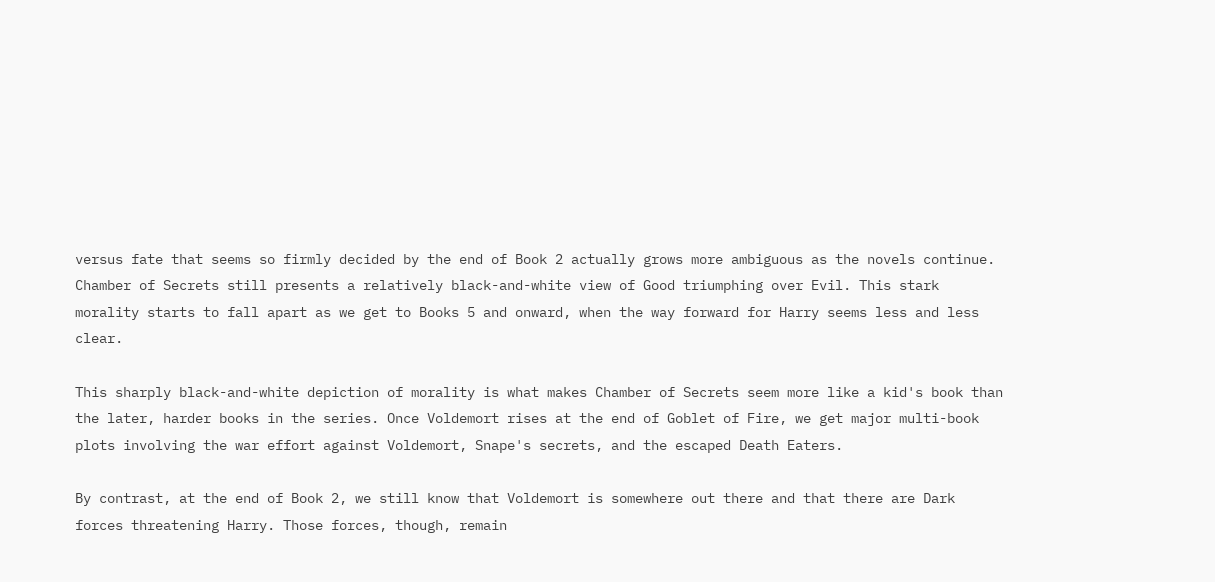versus fate that seems so firmly decided by the end of Book 2 actually grows more ambiguous as the novels continue. Chamber of Secrets still presents a relatively black-and-white view of Good triumphing over Evil. This stark morality starts to fall apart as we get to Books 5 and onward, when the way forward for Harry seems less and less clear.

This sharply black-and-white depiction of morality is what makes Chamber of Secrets seem more like a kid's book than the later, harder books in the series. Once Voldemort rises at the end of Goblet of Fire, we get major multi-book plots involving the war effort against Voldemort, Snape's secrets, and the escaped Death Eaters.

By contrast, at the end of Book 2, we still know that Voldemort is somewhere out there and that there are Dark forces threatening Harry. Those forces, though, remain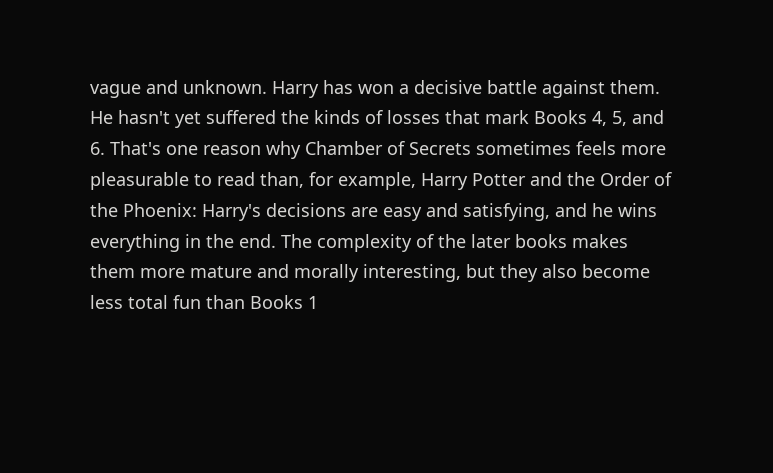vague and unknown. Harry has won a decisive battle against them. He hasn't yet suffered the kinds of losses that mark Books 4, 5, and 6. That's one reason why Chamber of Secrets sometimes feels more pleasurable to read than, for example, Harry Potter and the Order of the Phoenix: Harry's decisions are easy and satisfying, and he wins everything in the end. The complexity of the later books makes them more mature and morally interesting, but they also become less total fun than Books 1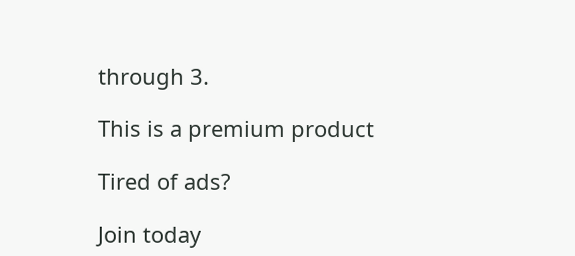through 3.

This is a premium product

Tired of ads?

Join today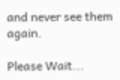and never see them again.

Please Wait...